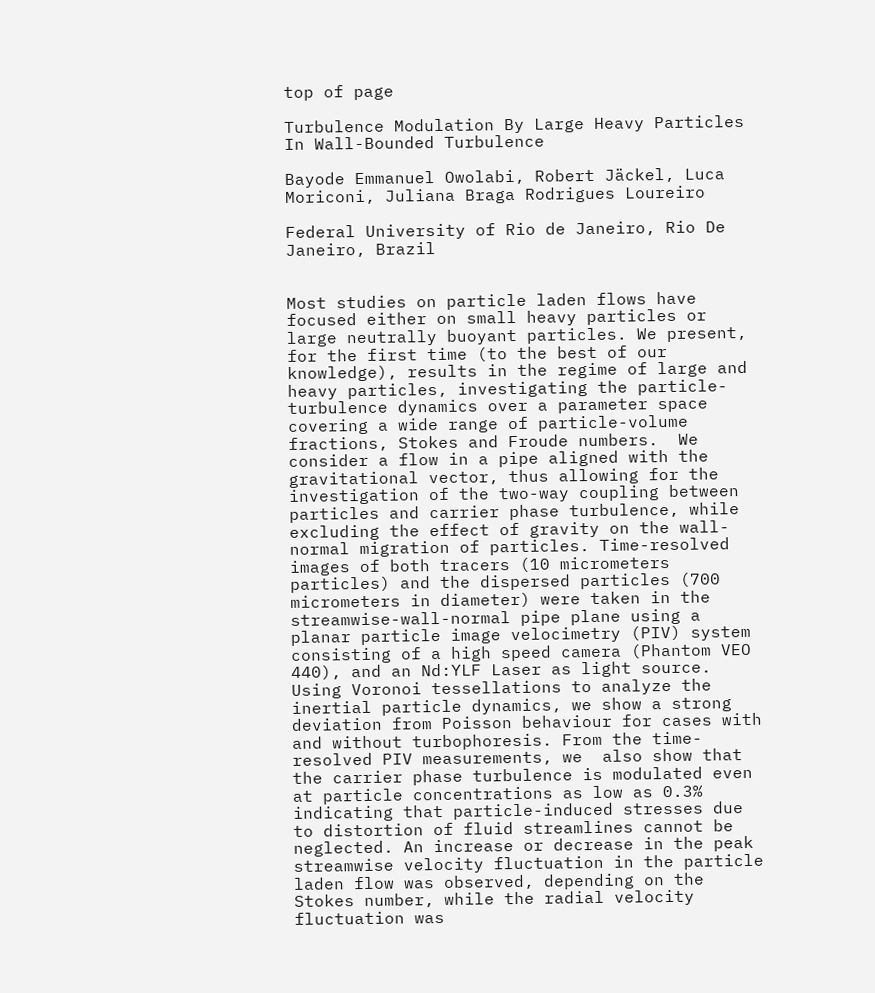top of page

Turbulence Modulation By Large Heavy Particles In Wall-Bounded Turbulence

Bayode Emmanuel Owolabi, Robert Jäckel, Luca Moriconi, Juliana Braga Rodrigues Loureiro

Federal University of Rio de Janeiro, Rio De Janeiro, Brazil


Most studies on particle laden flows have focused either on small heavy particles or large neutrally buoyant particles. We present, for the first time (to the best of our knowledge), results in the regime of large and heavy particles, investigating the particle-turbulence dynamics over a parameter space covering a wide range of particle-volume fractions, Stokes and Froude numbers.  We consider a flow in a pipe aligned with the gravitational vector, thus allowing for the investigation of the two-way coupling between particles and carrier phase turbulence, while excluding the effect of gravity on the wall-normal migration of particles. Time-resolved images of both tracers (10 micrometers particles) and the dispersed particles (700 micrometers in diameter) were taken in the streamwise-wall-normal pipe plane using a planar particle image velocimetry (PIV) system consisting of a high speed camera (Phantom VEO 440), and an Nd:YLF Laser as light source. Using Voronoi tessellations to analyze the inertial particle dynamics, we show a strong deviation from Poisson behaviour for cases with and without turbophoresis. From the time-resolved PIV measurements, we  also show that the carrier phase turbulence is modulated even at particle concentrations as low as 0.3% indicating that particle-induced stresses due to distortion of fluid streamlines cannot be neglected. An increase or decrease in the peak streamwise velocity fluctuation in the particle laden flow was observed, depending on the Stokes number, while the radial velocity fluctuation was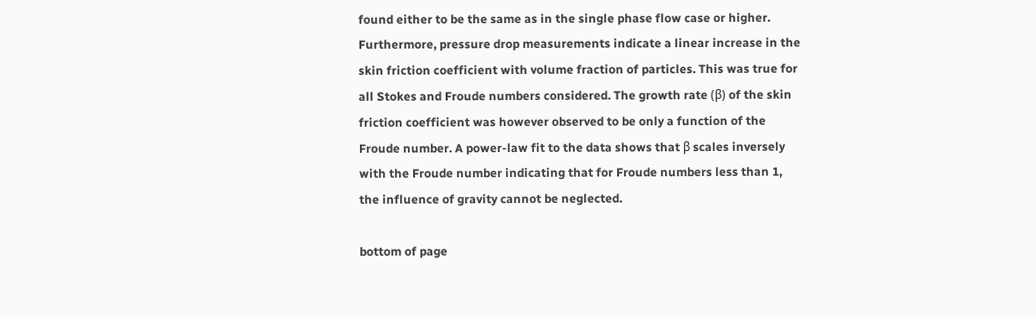found either to be the same as in the single phase flow case or higher.  Furthermore, pressure drop measurements indicate a linear increase in the skin friction coefficient with volume fraction of particles. This was true for all Stokes and Froude numbers considered. The growth rate (β) of the skin friction coefficient was however observed to be only a function of the Froude number. A power-law fit to the data shows that β scales inversely with the Froude number indicating that for Froude numbers less than 1, the influence of gravity cannot be neglected.

bottom of page